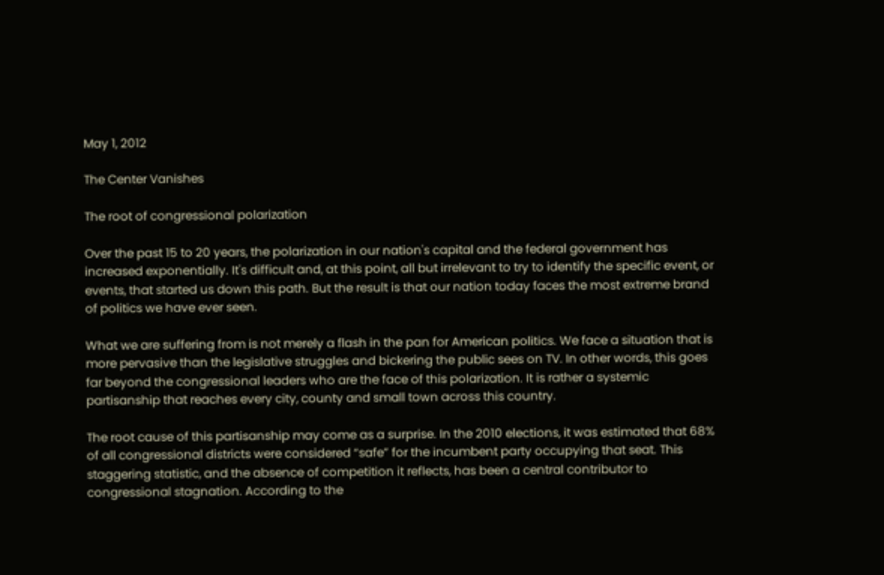May 1, 2012

The Center Vanishes

The root of congressional polarization

Over the past 15 to 20 years, the polarization in our nation's capital and the federal government has increased exponentially. It's difficult and, at this point, all but irrelevant to try to identify the specific event, or events, that started us down this path. But the result is that our nation today faces the most extreme brand of politics we have ever seen.

What we are suffering from is not merely a flash in the pan for American politics. We face a situation that is more pervasive than the legislative struggles and bickering the public sees on TV. In other words, this goes far beyond the congressional leaders who are the face of this polarization. It is rather a systemic partisanship that reaches every city, county and small town across this country.

The root cause of this partisanship may come as a surprise. In the 2010 elections, it was estimated that 68% of all congressional districts were considered “safe” for the incumbent party occupying that seat. This staggering statistic, and the absence of competition it reflects, has been a central contributor to congressional stagnation. According to the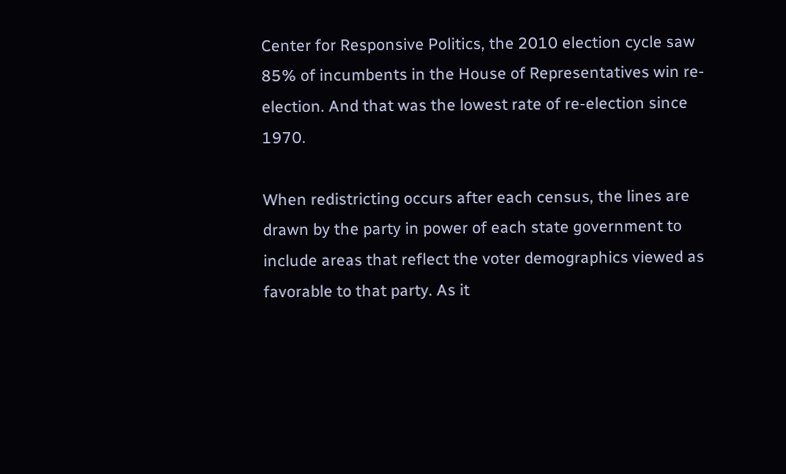Center for Responsive Politics, the 2010 election cycle saw 85% of incumbents in the House of Representatives win re-election. And that was the lowest rate of re-election since 1970.

When redistricting occurs after each census, the lines are drawn by the party in power of each state government to include areas that reflect the voter demographics viewed as favorable to that party. As it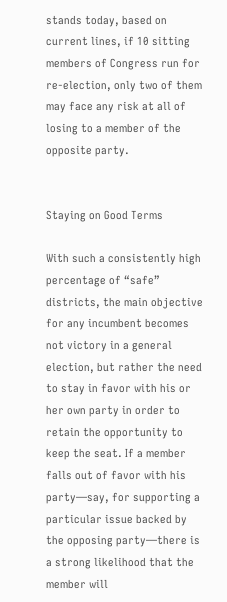stands today, based on current lines, if 10 sitting members of Congress run for re-election, only two of them may face any risk at all of losing to a member of the opposite party.


Staying on Good Terms

With such a consistently high percentage of “safe” districts, the main objective for any incumbent becomes not victory in a general election, but rather the need to stay in favor with his or her own party in order to retain the opportunity to keep the seat. If a member falls out of favor with his party—say, for supporting a particular issue backed by the opposing party—there is a strong likelihood that the member will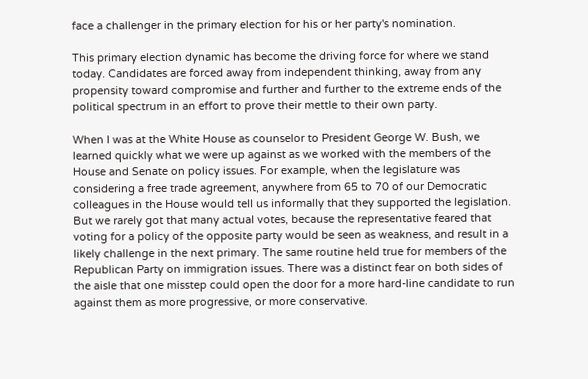face a challenger in the primary election for his or her party's nomination.

This primary election dynamic has become the driving force for where we stand today. Candidates are forced away from independent thinking, away from any propensity toward compromise and further and further to the extreme ends of the political spectrum in an effort to prove their mettle to their own party.

When I was at the White House as counselor to President George W. Bush, we learned quickly what we were up against as we worked with the members of the House and Senate on policy issues. For example, when the legislature was considering a free trade agreement, anywhere from 65 to 70 of our Democratic colleagues in the House would tell us informally that they supported the legislation. But we rarely got that many actual votes, because the representative feared that voting for a policy of the opposite party would be seen as weakness, and result in a likely challenge in the next primary. The same routine held true for members of the Republican Party on immigration issues. There was a distinct fear on both sides of the aisle that one misstep could open the door for a more hard-line candidate to run against them as more progressive, or more conservative.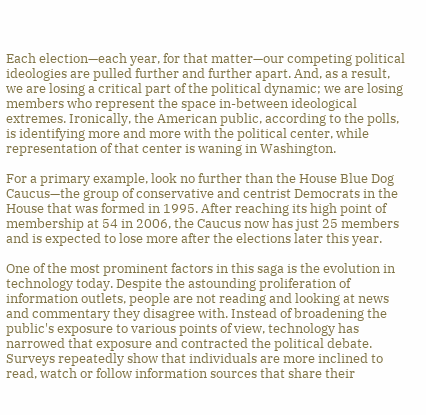Each election—each year, for that matter—our competing political ideologies are pulled further and further apart. And, as a result, we are losing a critical part of the political dynamic; we are losing members who represent the space in-between ideological extremes. Ironically, the American public, according to the polls, is identifying more and more with the political center, while representation of that center is waning in Washington.

For a primary example, look no further than the House Blue Dog Caucus—the group of conservative and centrist Democrats in the House that was formed in 1995. After reaching its high point of membership at 54 in 2006, the Caucus now has just 25 members and is expected to lose more after the elections later this year.

One of the most prominent factors in this saga is the evolution in technology today. Despite the astounding proliferation of information outlets, people are not reading and looking at news and commentary they disagree with. Instead of broadening the public's exposure to various points of view, technology has narrowed that exposure and contracted the political debate. Surveys repeatedly show that individuals are more inclined to read, watch or follow information sources that share their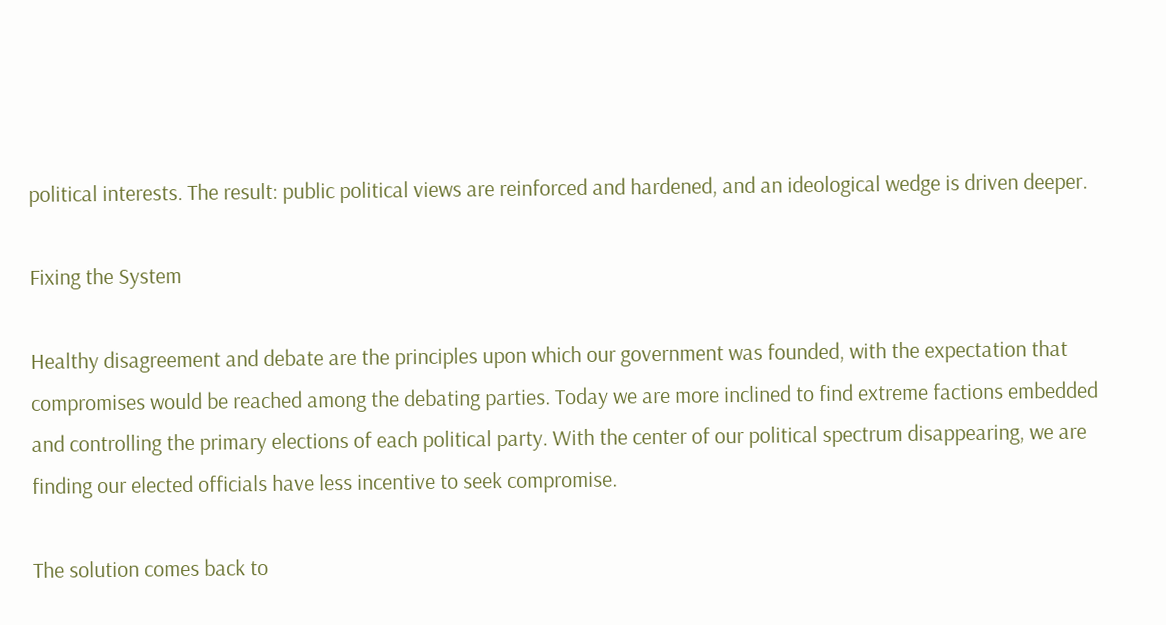political interests. The result: public political views are reinforced and hardened, and an ideological wedge is driven deeper.

Fixing the System

Healthy disagreement and debate are the principles upon which our government was founded, with the expectation that compromises would be reached among the debating parties. Today we are more inclined to find extreme factions embedded and controlling the primary elections of each political party. With the center of our political spectrum disappearing, we are finding our elected officials have less incentive to seek compromise.

The solution comes back to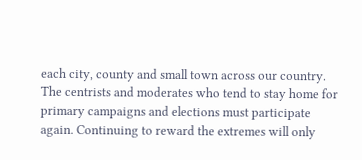each city, county and small town across our country. The centrists and moderates who tend to stay home for primary campaigns and elections must participate again. Continuing to reward the extremes will only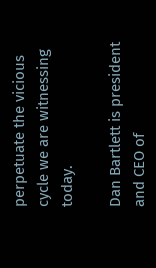perpetuate the vicious cycle we are witnessing today.

Dan Bartlett is president and CEO of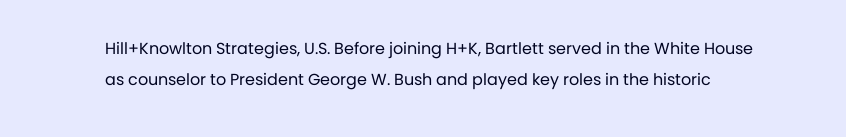Hill+Knowlton Strategies, U.S. Before joining H+K, Bartlett served in the White House as counselor to President George W. Bush and played key roles in the historic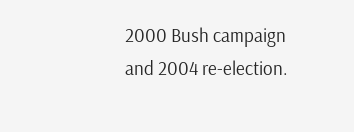2000 Bush campaign and 2004 re-election.